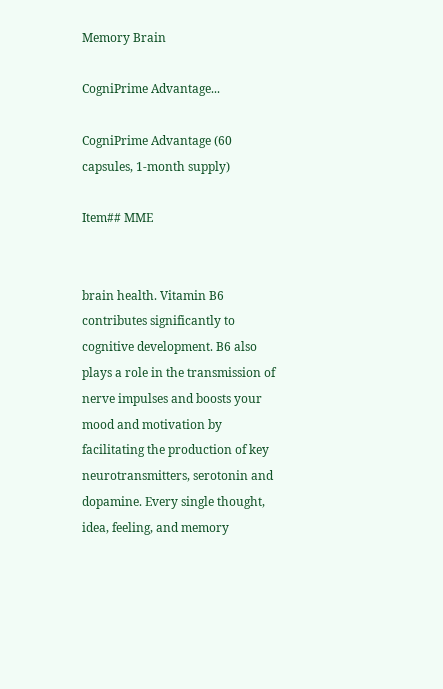Memory Brain

CogniPrime Advantage...

CogniPrime Advantage (60 capsules, 1-month supply)

Item## MME


brain health. Vitamin B6 contributes significantly to cognitive development. B6 also plays a role in the transmission of nerve impulses and boosts your mood and motivation by facilitating the production of key neurotransmitters, serotonin and dopamine. Every single thought, idea, feeling, and memory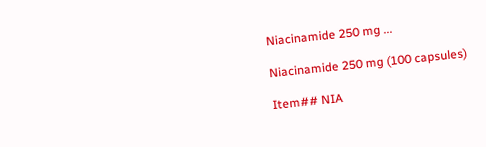Niacinamide 250 mg ...

Niacinamide 250 mg (100 capsules)

Item## NIA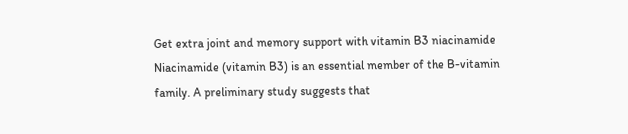Get extra joint and memory support with vitamin B3 niacinamide Niacinamide (vitamin B3) is an essential member of the B-vitamin family. A preliminary study suggests that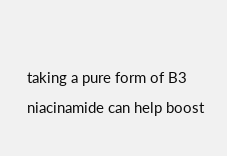taking a pure form of B3 niacinamide can help boost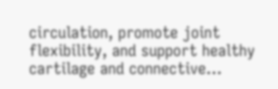circulation, promote joint flexibility, and support healthy cartilage and connective…